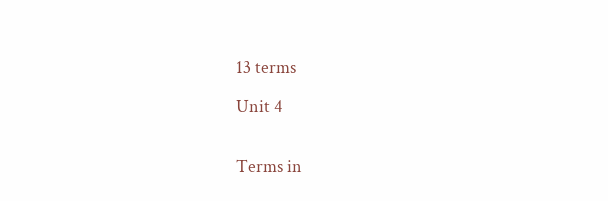13 terms

Unit 4


Terms in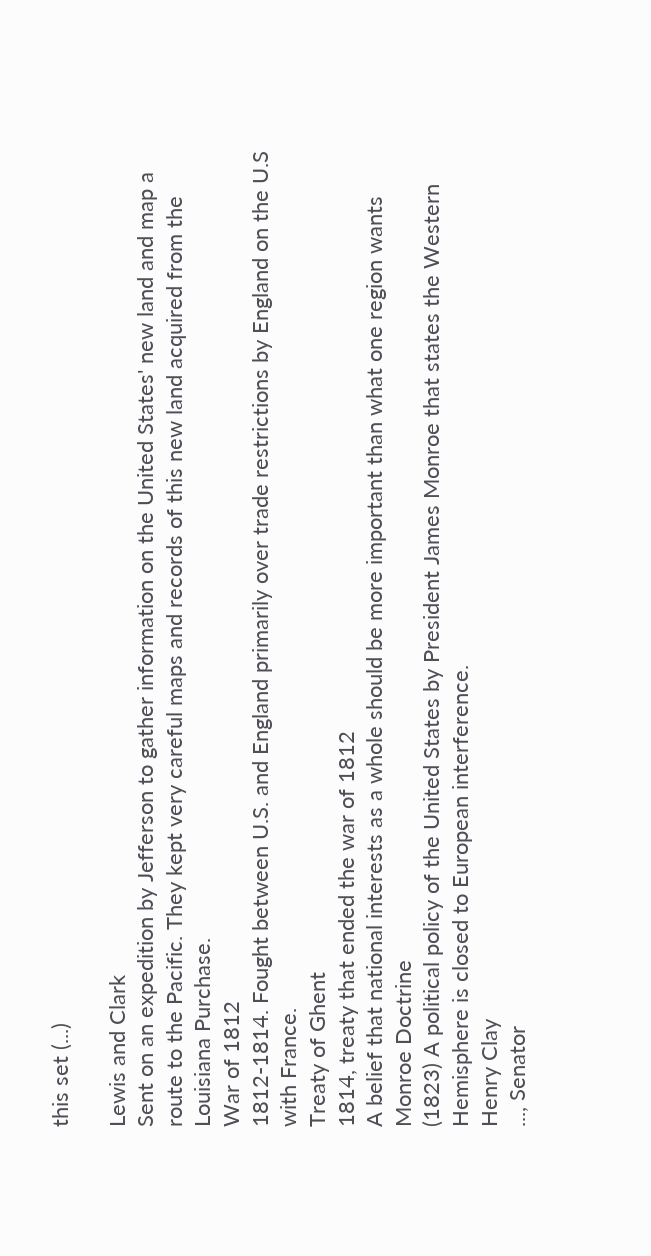this set (...)

Lewis and Clark
Sent on an expedition by Jefferson to gather information on the United States' new land and map a route to the Pacific. They kept very careful maps and records of this new land acquired from the Louisiana Purchase.
War of 1812
1812-1814. Fought between U.S. and England primarily over trade restrictions by England on the U.S with France.
Treaty of Ghent
1814, treaty that ended the war of 1812
A belief that national interests as a whole should be more important than what one region wants
Monroe Doctrine
(1823) A political policy of the United States by President James Monroe that states the Western Hemisphere is closed to European interference.
Henry Clay
..., Senator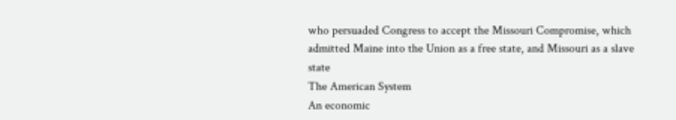who persuaded Congress to accept the Missouri Compromise, which admitted Maine into the Union as a free state, and Missouri as a slave state
The American System
An economic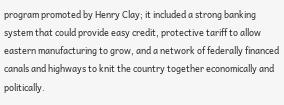program promoted by Henry Clay; it included a strong banking system that could provide easy credit, protective tariff to allow eastern manufacturing to grow, and a network of federally financed canals and highways to knit the country together economically and politically.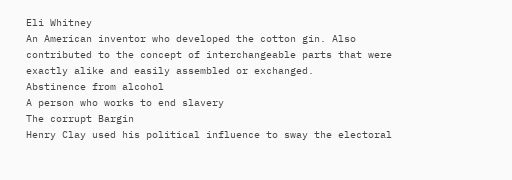Eli Whitney
An American inventor who developed the cotton gin. Also contributed to the concept of interchangeable parts that were exactly alike and easily assembled or exchanged.
Abstinence from alcohol
A person who works to end slavery
The corrupt Bargin
Henry Clay used his political influence to sway the electoral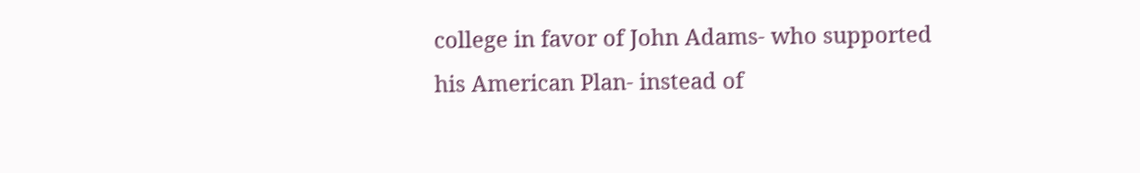college in favor of John Adams- who supported his American Plan- instead of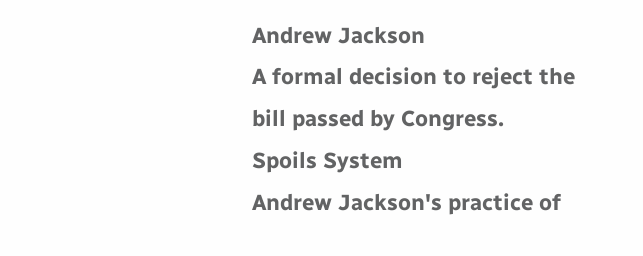Andrew Jackson
A formal decision to reject the bill passed by Congress.
Spoils System
Andrew Jackson's practice of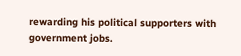rewarding his political supporters with government jobs.